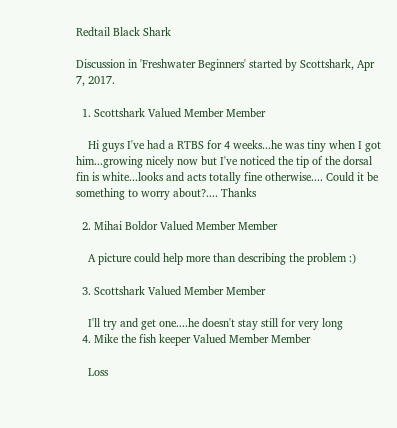Redtail Black Shark

Discussion in 'Freshwater Beginners' started by Scottshark, Apr 7, 2017.

  1. Scottshark Valued Member Member

    Hi guys I've had a RTBS for 4 weeks...he was tiny when I got him...growing nicely now but I've noticed the tip of the dorsal fin is white...looks and acts totally fine otherwise.... Could it be something to worry about?.... Thanks

  2. Mihai Boldor Valued Member Member

    A picture could help more than describing the problem :)

  3. Scottshark Valued Member Member

    I'll try and get one....he doesn't stay still for very long
  4. Mike the fish keeper Valued Member Member

    Loss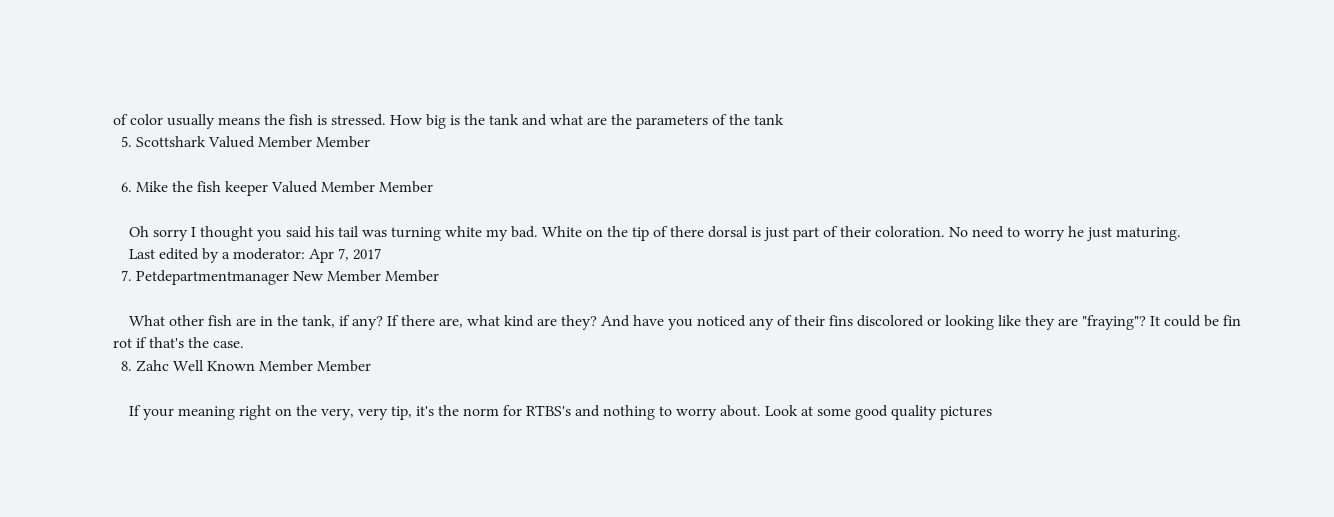of color usually means the fish is stressed. How big is the tank and what are the parameters of the tank
  5. Scottshark Valued Member Member

  6. Mike the fish keeper Valued Member Member

    Oh sorry I thought you said his tail was turning white my bad. White on the tip of there dorsal is just part of their coloration. No need to worry he just maturing.
    Last edited by a moderator: Apr 7, 2017
  7. Petdepartmentmanager New Member Member

    What other fish are in the tank, if any? If there are, what kind are they? And have you noticed any of their fins discolored or looking like they are "fraying"? It could be fin rot if that's the case.
  8. Zahc Well Known Member Member

    If your meaning right on the very, very tip, it's the norm for RTBS's and nothing to worry about. Look at some good quality pictures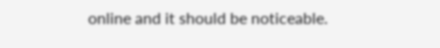online and it should be noticeable.